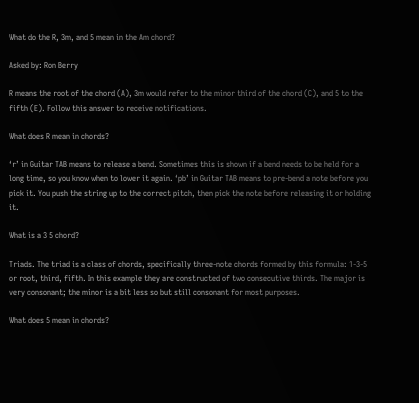What do the R, 3m, and 5 mean in the Am chord?

Asked by: Ron Berry

R means the root of the chord (A), 3m would refer to the minor third of the chord (C), and 5 to the fifth (E). Follow this answer to receive notifications.

What does R mean in chords?

‘r’ in Guitar TAB means to release a bend. Sometimes this is shown if a bend needs to be held for a long time, so you know when to lower it again. ‘pb’ in Guitar TAB means to pre-bend a note before you pick it. You push the string up to the correct pitch, then pick the note before releasing it or holding it.

What is a 3 5 chord?

Triads. The triad is a class of chords, specifically three-note chords formed by this formula: 1-3-5 or root, third, fifth. In this example they are constructed of two consecutive thirds. The major is very consonant; the minor is a bit less so but still consonant for most purposes.

What does 5 mean in chords?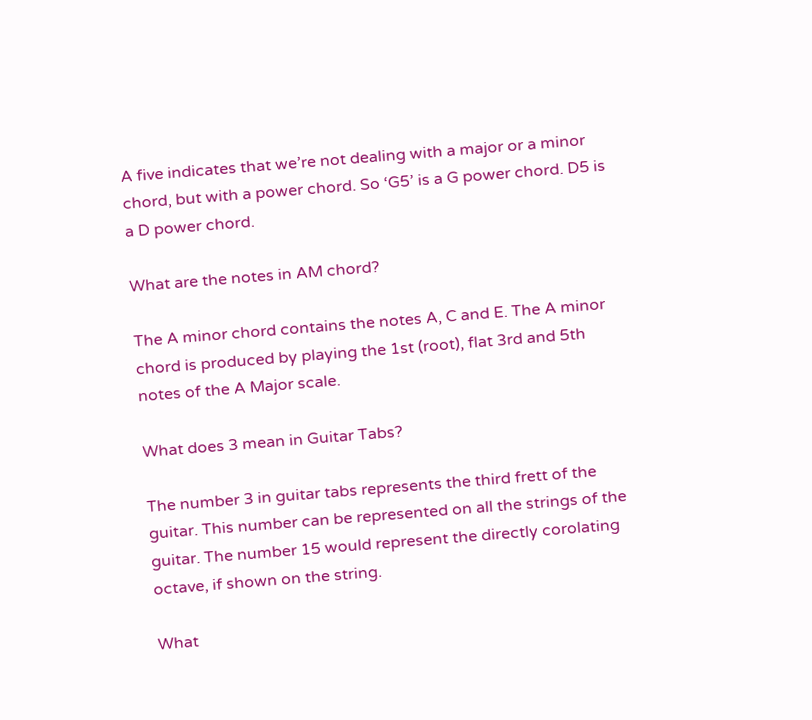A five indicates that we’re not dealing with a major or a minor chord, but with a power chord. So ‘G5’ is a G power chord. D5 is a D power chord.

What are the notes in AM chord?

The A minor chord contains the notes A, C and E. The A minor chord is produced by playing the 1st (root), flat 3rd and 5th notes of the A Major scale.

What does 3 mean in Guitar Tabs?

The number 3 in guitar tabs represents the third frett of the guitar. This number can be represented on all the strings of the guitar. The number 15 would represent the directly corolating octave, if shown on the string.

What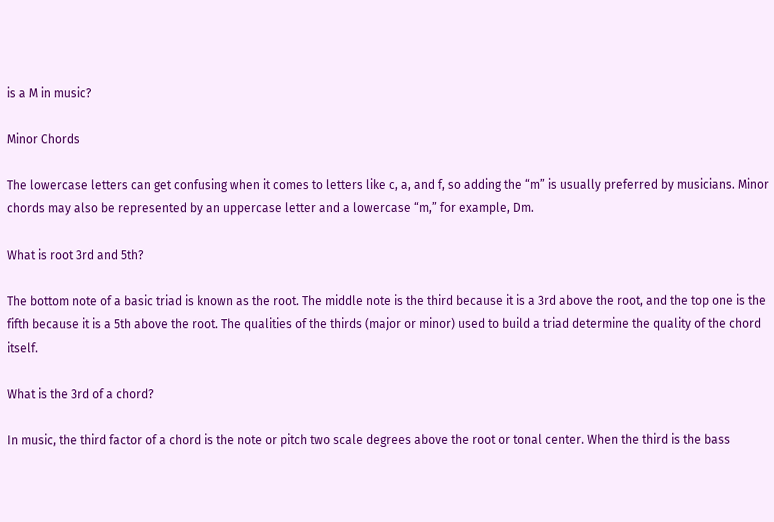is a M in music?

Minor Chords

The lowercase letters can get confusing when it comes to letters like c, a, and f, so adding the “m” is usually preferred by musicians. Minor chords may also be represented by an uppercase letter and a lowercase “m,” for example, Dm.

What is root 3rd and 5th?

The bottom note of a basic triad is known as the root. The middle note is the third because it is a 3rd above the root, and the top one is the fifth because it is a 5th above the root. The qualities of the thirds (major or minor) used to build a triad determine the quality of the chord itself.

What is the 3rd of a chord?

In music, the third factor of a chord is the note or pitch two scale degrees above the root or tonal center. When the third is the bass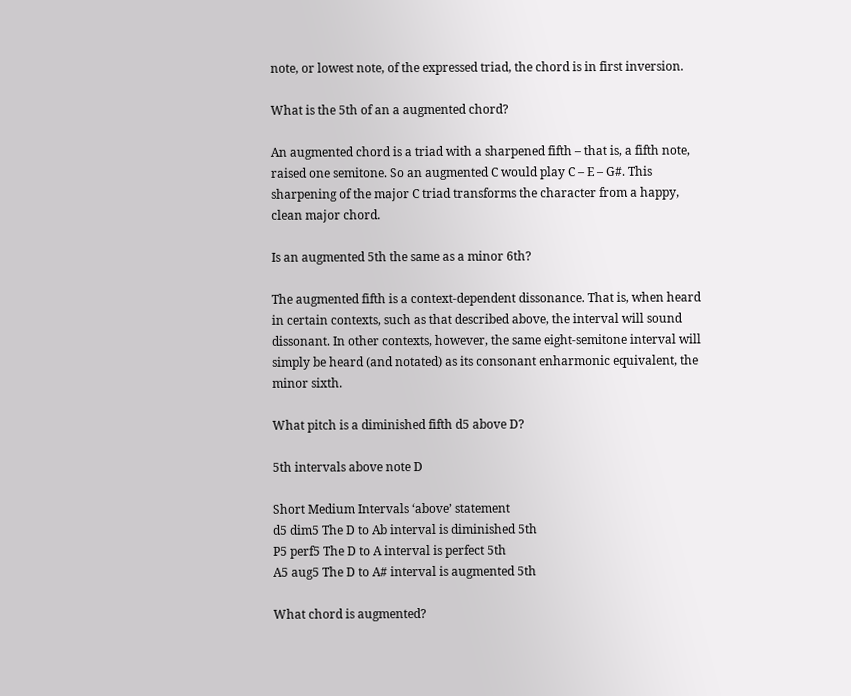note, or lowest note, of the expressed triad, the chord is in first inversion.

What is the 5th of an a augmented chord?

An augmented chord is a triad with a sharpened fifth – that is, a fifth note, raised one semitone. So an augmented C would play C – E – G#. This sharpening of the major C triad transforms the character from a happy, clean major chord.

Is an augmented 5th the same as a minor 6th?

The augmented fifth is a context-dependent dissonance. That is, when heard in certain contexts, such as that described above, the interval will sound dissonant. In other contexts, however, the same eight-semitone interval will simply be heard (and notated) as its consonant enharmonic equivalent, the minor sixth.

What pitch is a diminished fifth d5 above D?

5th intervals above note D

Short Medium Intervals ‘above’ statement
d5 dim5 The D to Ab interval is diminished 5th
P5 perf5 The D to A interval is perfect 5th
A5 aug5 The D to A# interval is augmented 5th

What chord is augmented?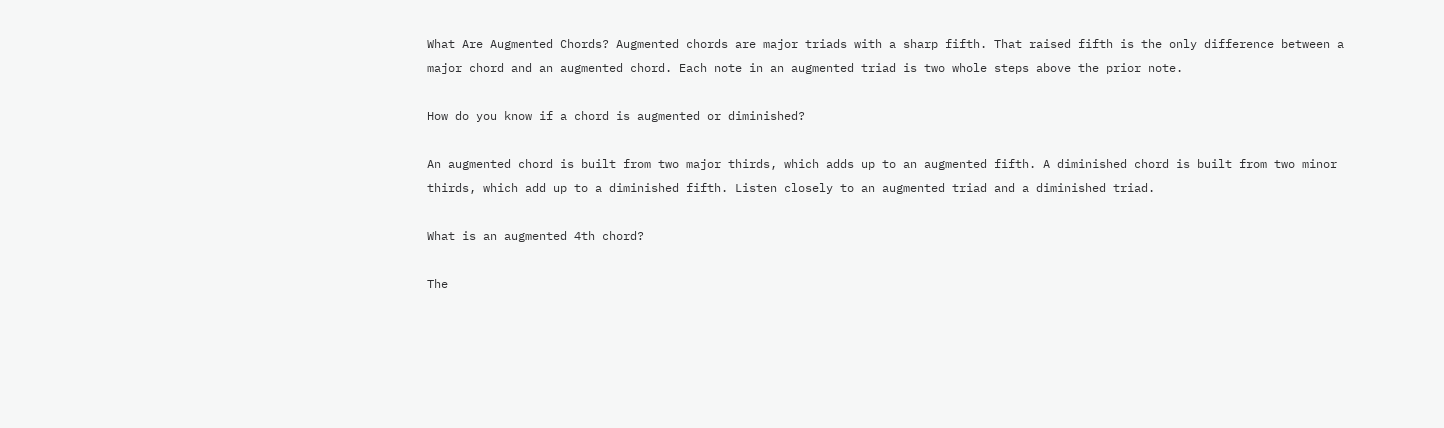What Are Augmented Chords? Augmented chords are major triads with a sharp fifth. That raised fifth is the only difference between a major chord and an augmented chord. Each note in an augmented triad is two whole steps above the prior note.

How do you know if a chord is augmented or diminished?

An augmented chord is built from two major thirds, which adds up to an augmented fifth. A diminished chord is built from two minor thirds, which add up to a diminished fifth. Listen closely to an augmented triad and a diminished triad.

What is an augmented 4th chord?

The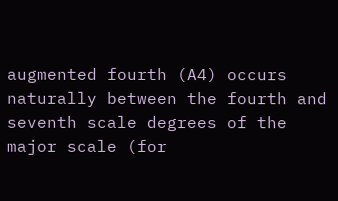augmented fourth (A4) occurs naturally between the fourth and seventh scale degrees of the major scale (for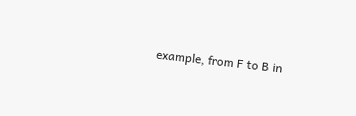example, from F to B in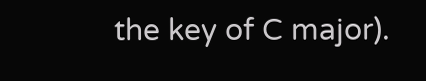the key of C major).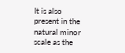It is also present in the natural minor scale as the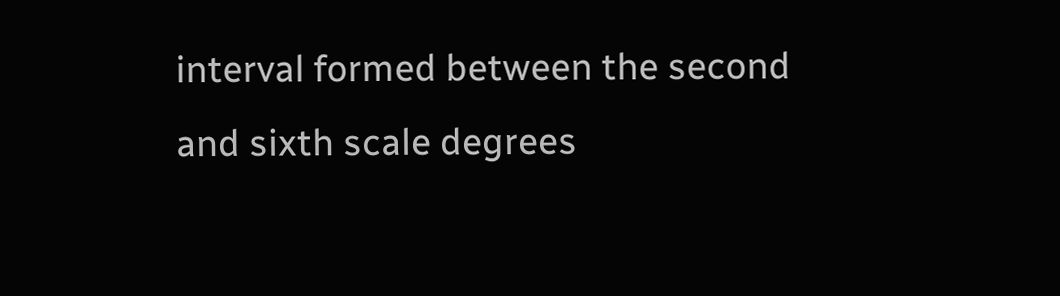interval formed between the second and sixth scale degrees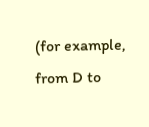(for example, from D to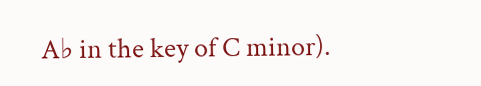A♭ in the key of C minor).